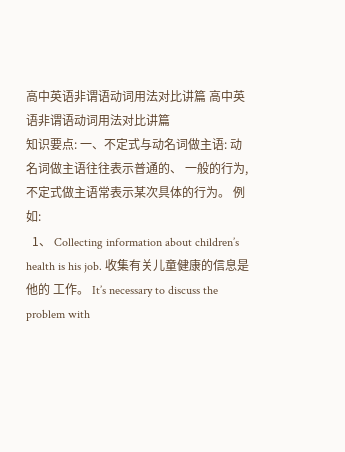高中英语非谓语动词用法对比讲篇 高中英语非谓语动词用法对比讲篇
知识要点: 一、不定式与动名词做主语: 动名词做主语往往表示普通的、 一般的行为, 不定式做主语常表示某次具体的行为。 例如:
  1、 Collecting information about children’s health is his job. 收集有关儿童健康的信息是他的 工作。 It’s necessary to discuss the problem with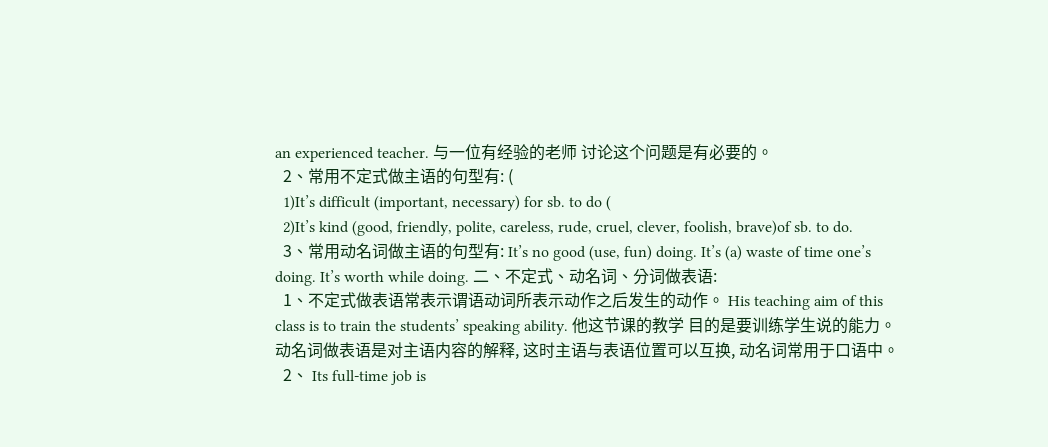an experienced teacher. 与一位有经验的老师 讨论这个问题是有必要的。
  2、常用不定式做主语的句型有: (
  1)It’s difficult (important, necessary) for sb. to do (
  2)It’s kind (good, friendly, polite, careless, rude, cruel, clever, foolish, brave)of sb. to do.
  3、常用动名词做主语的句型有: It’s no good (use, fun) doing. It’s (a) waste of time one’s doing. It’s worth while doing. 二、不定式、动名词、分词做表语:
  1、不定式做表语常表示谓语动词所表示动作之后发生的动作。 His teaching aim of this class is to train the students’ speaking ability. 他这节课的教学 目的是要训练学生说的能力。 动名词做表语是对主语内容的解释, 这时主语与表语位置可以互换, 动名词常用于口语中。
  2、 Its full-time job is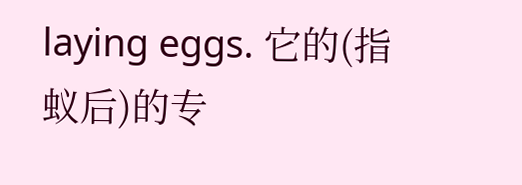laying eggs. 它的(指蚁后)的专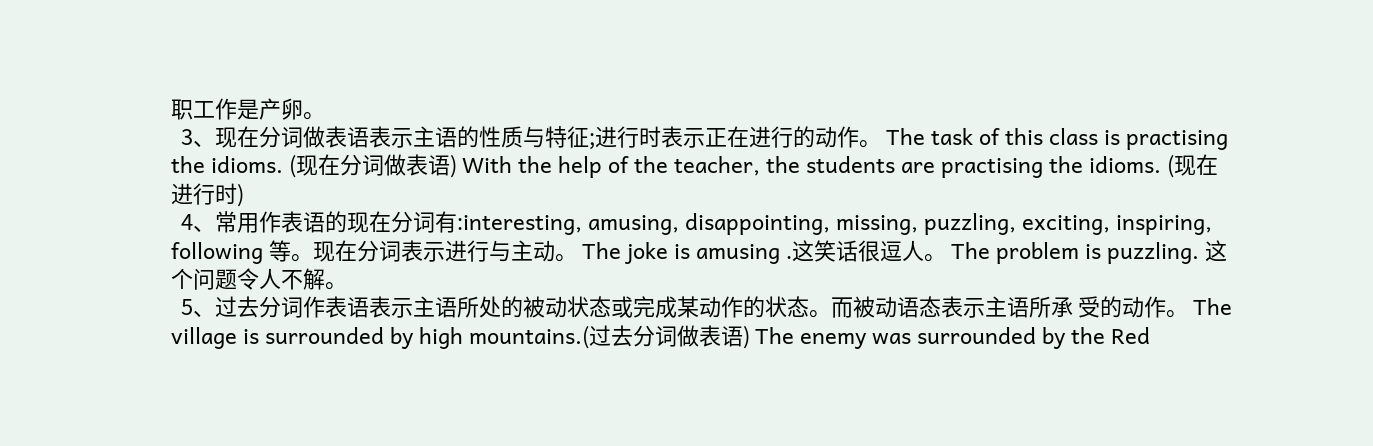职工作是产卵。
  3、现在分词做表语表示主语的性质与特征;进行时表示正在进行的动作。 The task of this class is practising the idioms. (现在分词做表语) With the help of the teacher, the students are practising the idioms. (现在进行时)
  4、常用作表语的现在分词有:interesting, amusing, disappointing, missing, puzzling, exciting, inspiring, following 等。现在分词表示进行与主动。 The joke is amusing .这笑话很逗人。 The problem is puzzling. 这个问题令人不解。
  5、过去分词作表语表示主语所处的被动状态或完成某动作的状态。而被动语态表示主语所承 受的动作。 The village is surrounded by high mountains.(过去分词做表语) The enemy was surrounded by the Red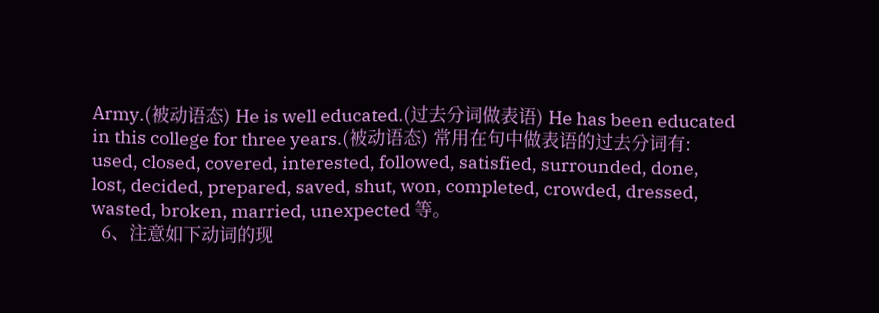Army.(被动语态) He is well educated.(过去分词做表语) He has been educated in this college for three years.(被动语态) 常用在句中做表语的过去分词有: used, closed, covered, interested, followed, satisfied, surrounded, done, lost, decided, prepared, saved, shut, won, completed, crowded, dressed, wasted, broken, married, unexpected 等。
  6、注意如下动词的现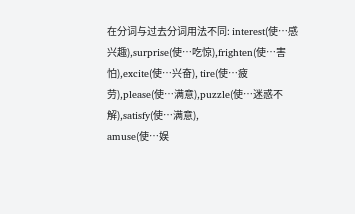在分词与过去分词用法不同: interest(使…感兴趣),surprise(使…吃惊),frighten(使…害怕),excite(使…兴奋), tire(使…疲劳),please(使…满意),puzzle(使…迷惑不解),satisfy(使…满意),
amuse(使…娱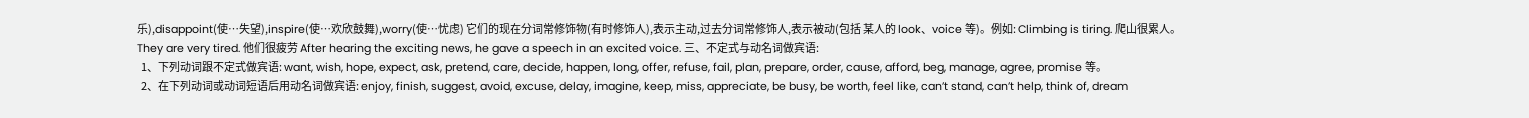乐),disappoint(使…失望),inspire(使…欢欣鼓舞),worry(使…忧虑) 它们的现在分词常修饰物(有时修饰人),表示主动,过去分词常修饰人,表示被动(包括 某人的 look、voice 等)。例如: Climbing is tiring. 爬山很累人。 They are very tired. 他们很疲劳 After hearing the exciting news, he gave a speech in an excited voice. 三、不定式与动名词做宾语:
  1、下列动词跟不定式做宾语: want, wish, hope, expect, ask, pretend, care, decide, happen, long, offer, refuse, fail, plan, prepare, order, cause, afford, beg, manage, agree, promise 等。
  2、在下列动词或动词短语后用动名词做宾语: enjoy, finish, suggest, avoid, excuse, delay, imagine, keep, miss, appreciate, be busy, be worth, feel like, can’t stand, can’t help, think of, dream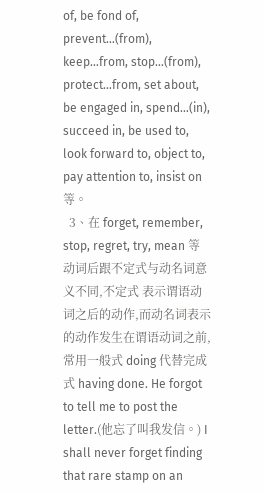of, be fond of, prevent…(from), keep…from, stop…(from), protect…from, set about, be engaged in, spend…(in), succeed in, be used to, look forward to, object to, pay attention to, insist on 等。
  3、在 forget, remember, stop, regret, try, mean 等动词后跟不定式与动名词意义不同,不定式 表示谓语动词之后的动作,而动名词表示的动作发生在谓语动词之前,常用一般式 doing 代替完成式 having done. He forgot to tell me to post the letter.(他忘了叫我发信。) I shall never forget finding that rare stamp on an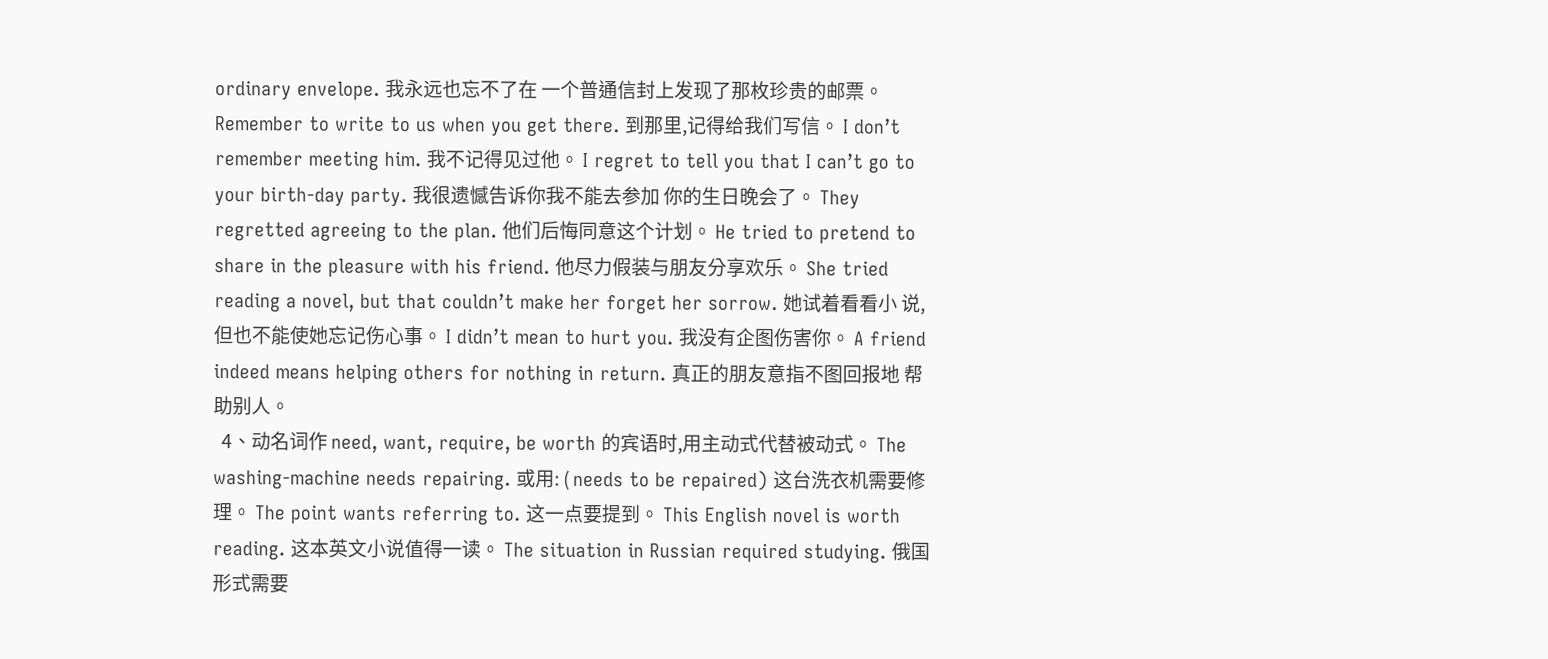ordinary envelope. 我永远也忘不了在 一个普通信封上发现了那枚珍贵的邮票。 Remember to write to us when you get there. 到那里,记得给我们写信。 I don’t remember meeting him. 我不记得见过他。 I regret to tell you that I can’t go to your birth-day party. 我很遗憾告诉你我不能去参加 你的生日晚会了。 They regretted agreeing to the plan. 他们后悔同意这个计划。 He tried to pretend to share in the pleasure with his friend. 他尽力假装与朋友分享欢乐。 She tried reading a novel, but that couldn’t make her forget her sorrow. 她试着看看小 说,但也不能使她忘记伤心事。 I didn’t mean to hurt you. 我没有企图伤害你。 A friend indeed means helping others for nothing in return. 真正的朋友意指不图回报地 帮助别人。
  4、动名词作 need, want, require, be worth 的宾语时,用主动式代替被动式。 The washing-machine needs repairing. 或用: ( needs to be repaired) 这台洗衣机需要修理。 The point wants referring to. 这一点要提到。 This English novel is worth reading. 这本英文小说值得一读。 The situation in Russian required studying. 俄国形式需要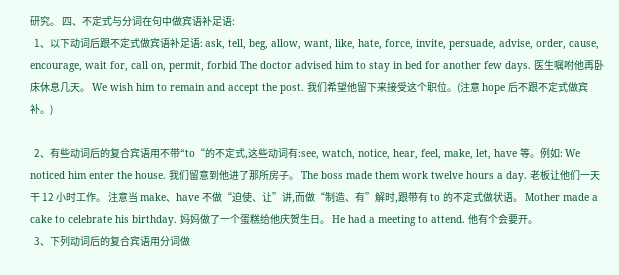研究。 四、不定式与分词在句中做宾语补足语:
  1、以下动词后跟不定式做宾语补足语: ask, tell, beg, allow, want, like, hate, force, invite, persuade, advise, order, cause, encourage, wait for, call on, permit, forbid The doctor advised him to stay in bed for another few days. 医生嘱咐他再卧床休息几天。 We wish him to remain and accept the post. 我们希望他留下来接受这个职位。(注意 hope 后不跟不定式做宾补。)

  2、有些动词后的复合宾语用不带“to“的不定式,这些动词有:see, watch, notice, hear, feel, make, let, have 等。例如: We noticed him enter the house. 我们留意到他进了那所房子。 The boss made them work twelve hours a day. 老板让他们一天干 12 小时工作。 注意当 make、have 不做“迫使、让”讲,而做“制造、有”解时,跟带有 to 的不定式做状语。 Mother made a cake to celebrate his birthday. 妈妈做了一个蛋糕给他庆贺生日。 He had a meeting to attend. 他有个会要开。
  3、下列动词后的复合宾语用分词做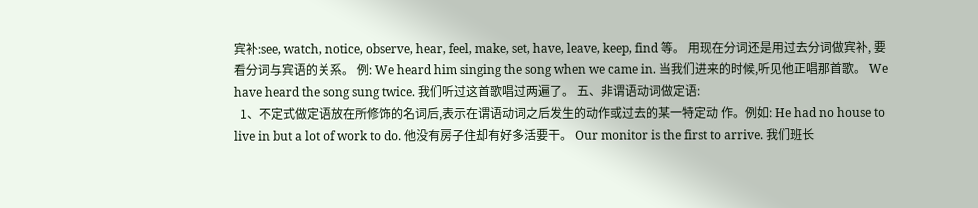宾补:see, watch, notice, observe, hear, feel, make, set, have, leave, keep, find 等。 用现在分词还是用过去分词做宾补, 要看分词与宾语的关系。 例: We heard him singing the song when we came in. 当我们进来的时候,听见他正唱那首歌。 We have heard the song sung twice. 我们听过这首歌唱过两遍了。 五、非谓语动词做定语:
  1、不定式做定语放在所修饰的名词后,表示在谓语动词之后发生的动作或过去的某一特定动 作。例如: He had no house to live in but a lot of work to do. 他没有房子住却有好多活要干。 Our monitor is the first to arrive. 我们班长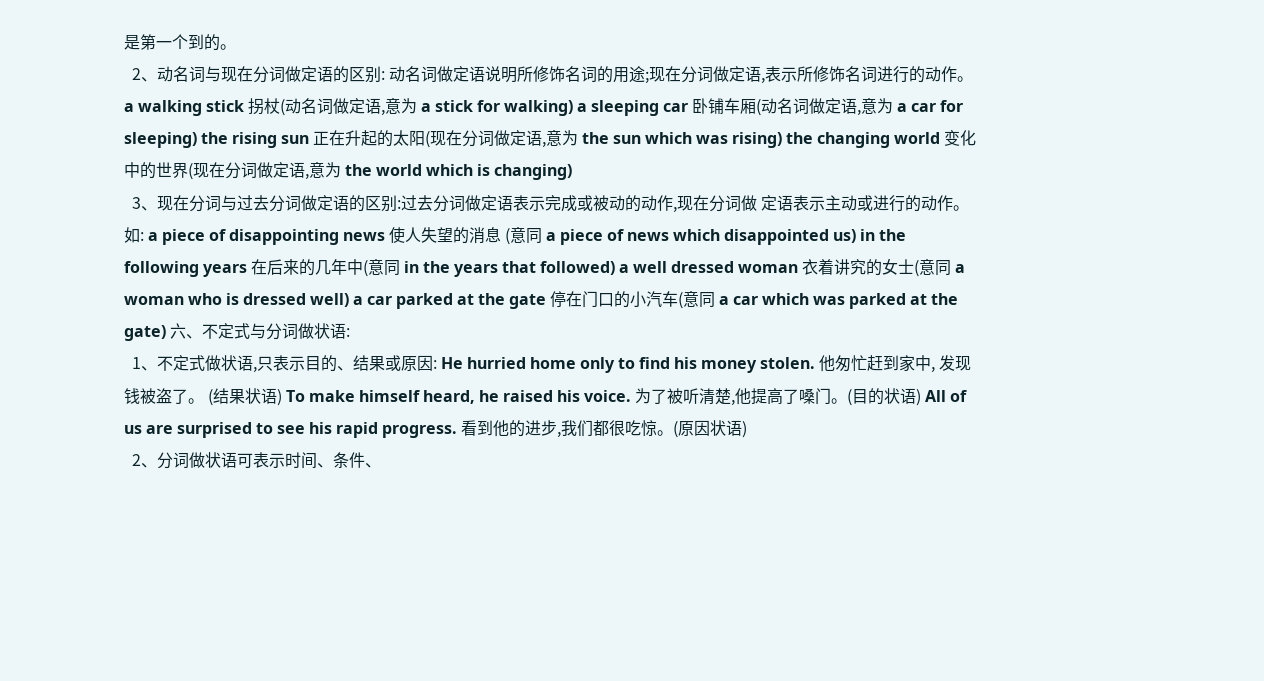是第一个到的。
  2、动名词与现在分词做定语的区别: 动名词做定语说明所修饰名词的用途;现在分词做定语,表示所修饰名词进行的动作。 a walking stick 拐杖(动名词做定语,意为 a stick for walking) a sleeping car 卧铺车厢(动名词做定语,意为 a car for sleeping) the rising sun 正在升起的太阳(现在分词做定语,意为 the sun which was rising) the changing world 变化中的世界(现在分词做定语,意为 the world which is changing)
  3、现在分词与过去分词做定语的区别:过去分词做定语表示完成或被动的动作,现在分词做 定语表示主动或进行的动作。如: a piece of disappointing news 使人失望的消息 (意同 a piece of news which disappointed us) in the following years 在后来的几年中(意同 in the years that followed) a well dressed woman 衣着讲究的女士(意同 a woman who is dressed well) a car parked at the gate 停在门口的小汽车(意同 a car which was parked at the gate) 六、不定式与分词做状语:
  1、不定式做状语,只表示目的、结果或原因: He hurried home only to find his money stolen. 他匆忙赶到家中, 发现钱被盗了。 (结果状语) To make himself heard, he raised his voice. 为了被听清楚,他提高了嗓门。(目的状语) All of us are surprised to see his rapid progress. 看到他的进步,我们都很吃惊。(原因状语)
  2、分词做状语可表示时间、条件、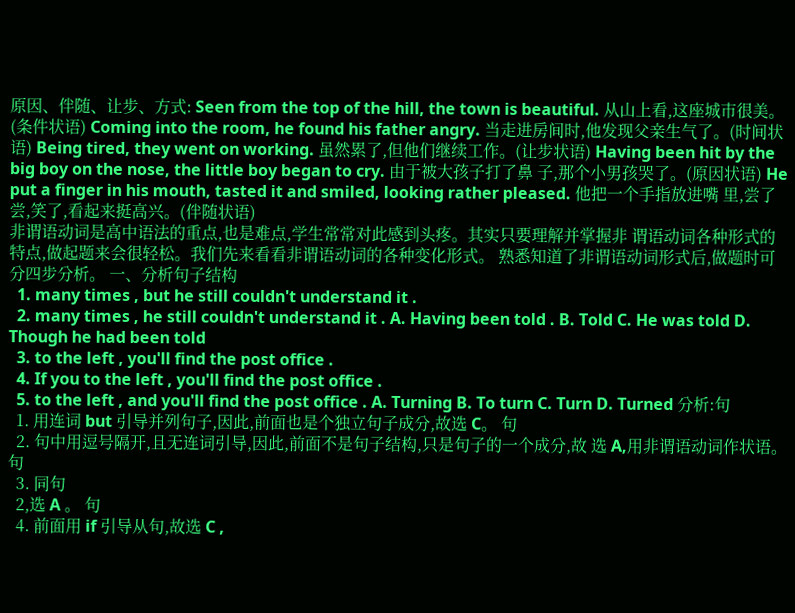原因、伴随、让步、方式: Seen from the top of the hill, the town is beautiful. 从山上看,这座城市很美。(条件状语) Coming into the room, he found his father angry. 当走进房间时,他发现父亲生气了。(时间状 语) Being tired, they went on working. 虽然累了,但他们继续工作。(让步状语) Having been hit by the big boy on the nose, the little boy began to cry. 由于被大孩子打了鼻 子,那个小男孩哭了。(原因状语) He put a finger in his mouth, tasted it and smiled, looking rather pleased. 他把一个手指放进嘴 里,尝了尝,笑了,看起来挺高兴。(伴随状语)
非谓语动词是高中语法的重点,也是难点,学生常常对此感到头疼。其实只要理解并掌握非 谓语动词各种形式的特点,做起题来会很轻松。我们先来看看非谓语动词的各种变化形式。 熟悉知道了非谓语动词形式后,做题时可分四步分析。 一、分析句子结构
  1. many times , but he still couldn't understand it .
  2. many times , he still couldn't understand it . A. Having been told . B. Told C. He was told D. Though he had been told
  3. to the left , you'll find the post office .
  4. If you to the left , you'll find the post office .
  5. to the left , and you'll find the post office . A. Turning B. To turn C. Turn D. Turned 分析:句
  1. 用连词 but 引导并列句子,因此,前面也是个独立句子成分,故选 C。 句
  2. 句中用逗号隔开,且无连词引导,因此,前面不是句子结构,只是句子的一个成分,故 选 A,用非谓语动词作状语。 句
  3. 同句
  2,选 A 。 句
  4. 前面用 if 引导从句,故选 C ,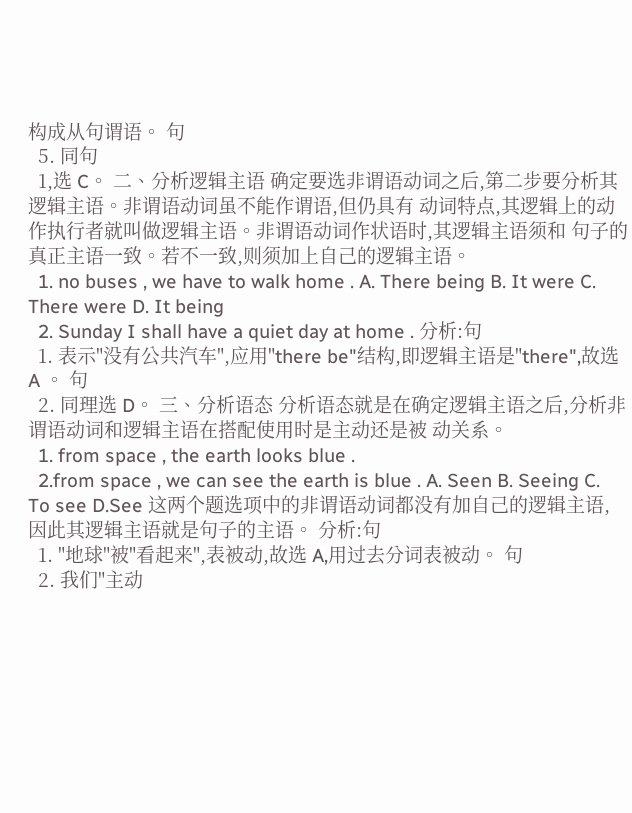构成从句谓语。 句
  5. 同句
  1,选 C。 二、分析逻辑主语 确定要选非谓语动词之后,第二步要分析其逻辑主语。非谓语动词虽不能作谓语,但仍具有 动词特点,其逻辑上的动作执行者就叫做逻辑主语。非谓语动词作状语时,其逻辑主语须和 句子的真正主语一致。若不一致,则须加上自己的逻辑主语。
  1. no buses , we have to walk home . A. There being B. It were C. There were D. It being
  2. Sunday I shall have a quiet day at home . 分析:句
  1. 表示"没有公共汽车",应用"there be"结构,即逻辑主语是"there",故选 A 。 句
  2. 同理选 D。 三、分析语态 分析语态就是在确定逻辑主语之后,分析非谓语动词和逻辑主语在搭配使用时是主动还是被 动关系。
  1. from space , the earth looks blue .
  2.from space , we can see the earth is blue . A. Seen B. Seeing C. To see D.See 这两个题选项中的非谓语动词都没有加自己的逻辑主语, 因此其逻辑主语就是句子的主语。 分析:句
  1. "地球"被"看起来",表被动,故选 A,用过去分词表被动。 句
  2. 我们"主动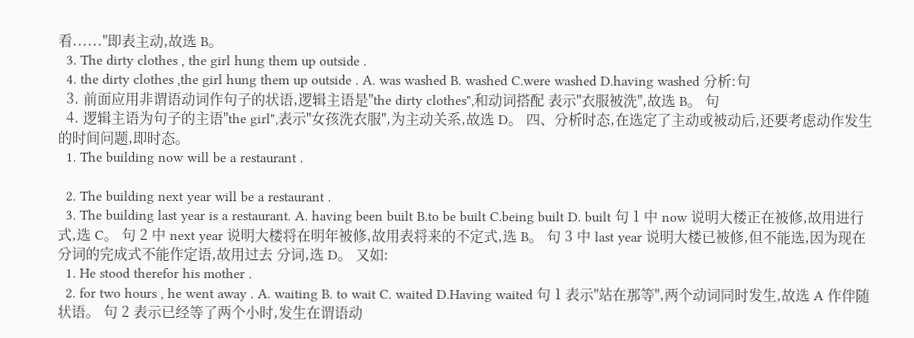看......"即表主动,故选 B。
  3. The dirty clothes , the girl hung them up outside .
  4. the dirty clothes ,the girl hung them up outside . A. was washed B. washed C.were washed D.having washed 分析:句
  3. 前面应用非谓语动词作句子的状语,逻辑主语是"the dirty clothes",和动词搭配 表示"衣服被洗",故选 B。 句
  4. 逻辑主语为句子的主语"the girl",表示"女孩洗衣服",为主动关系,故选 D。 四、分析时态,在选定了主动或被动后,还要考虑动作发生的时间问题,即时态。
  1. The building now will be a restaurant .

  2. The building next year will be a restaurant .
  3. The building last year is a restaurant. A. having been built B.to be built C.being built D. built 句 1 中 now 说明大楼正在被修,故用进行式,选 C。 句 2 中 next year 说明大楼将在明年被修,故用表将来的不定式,选 B。 句 3 中 last year 说明大楼已被修,但不能选,因为现在分词的完成式不能作定语,故用过去 分词,选 D。 又如:
  1. He stood therefor his mother .
  2. for two hours , he went away . A. waiting B. to wait C. waited D.Having waited 句 1 表示"站在那等",两个动词同时发生,故选 A 作伴随状语。 句 2 表示已经等了两个小时,发生在谓语动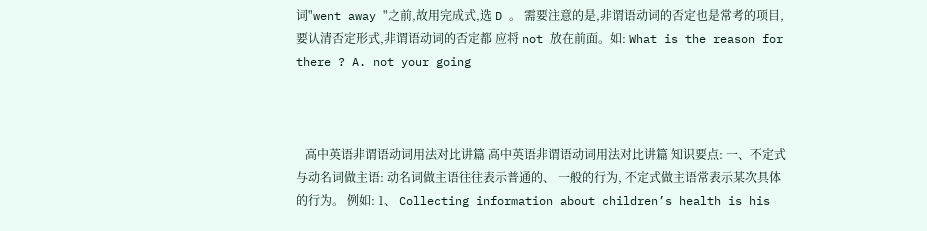词"went away "之前,故用完成式,选 D 。 需要注意的是,非谓语动词的否定也是常考的项目,要认清否定形式,非谓语动词的否定都 应将 not 放在前面。如: What is the reason for there ? A. not your going



   高中英语非谓语动词用法对比讲篇 高中英语非谓语动词用法对比讲篇 知识要点: 一、不定式与动名词做主语: 动名词做主语往往表示普通的、 一般的行为, 不定式做主语常表示某次具体的行为。 例如: 1、 Collecting information about children’s health is his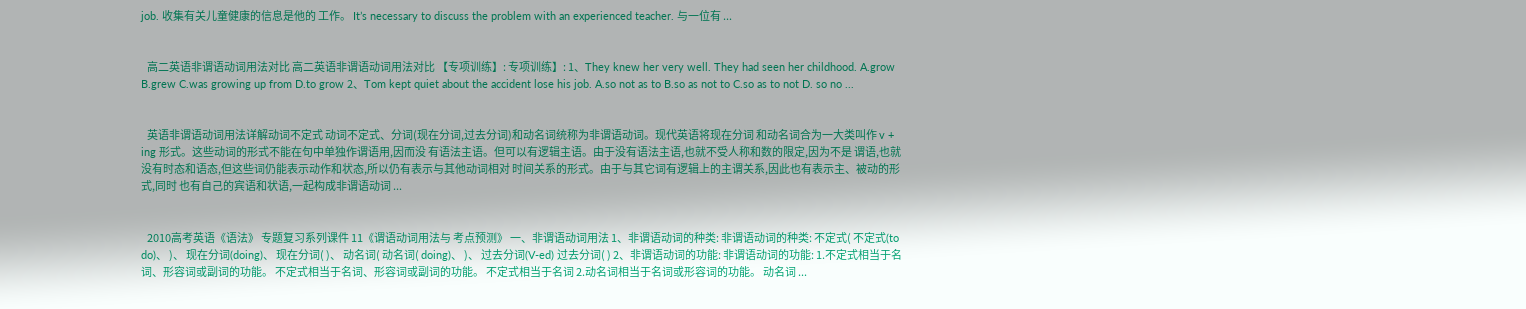job. 收集有关儿童健康的信息是他的 工作。 It’s necessary to discuss the problem with an experienced teacher. 与一位有 ...


   高二英语非谓语动词用法对比 高二英语非谓语动词用法对比 【专项训练】: 专项训练】: 1、They knew her very well. They had seen her childhood. A.grow B.grew C.was growing up from D.to grow 2、Tom kept quiet about the accident lose his job. A.so not as to B.so as not to C.so as to not D. so no ...


   英语非谓语动词用法详解动词不定式 动词不定式、分词(现在分词,过去分词)和动名词统称为非谓语动词。现代英语将现在分词 和动名词合为一大类叫作 v + ing 形式。这些动词的形式不能在句中单独作谓语用,因而没 有语法主语。但可以有逻辑主语。由于没有语法主语,也就不受人称和数的限定,因为不是 谓语,也就没有时态和语态,但这些词仍能表示动作和状态,所以仍有表示与其他动词相对 时间关系的形式。由于与其它词有逻辑上的主谓关系,因此也有表示主、被动的形式,同时 也有自己的宾语和状语,一起构成非谓语动词 ...


   2010高考英语《语法》 专题复习系列课件 11《谓语动词用法与 考点预测》 一、非谓语动词用法 1、非谓语动词的种类: 非谓语动词的种类: 不定式( 不定式(to do)、 )、 现在分词(doing)、 现在分词( )、 动名词( 动名词( doing)、 )、 过去分词(V-ed) 过去分词( ) 2、非谓语动词的功能: 非谓语动词的功能: 1.不定式相当于名词、形容词或副词的功能。 不定式相当于名词、形容词或副词的功能。 不定式相当于名词 2.动名词相当于名词或形容词的功能。 动名词 ...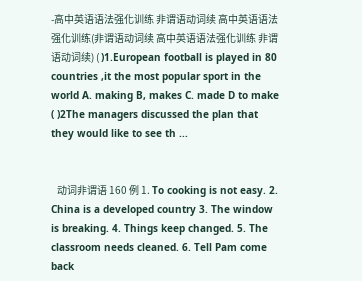-高中英语语法强化训练 非谓语动词续 高中英语语法强化训练(非谓语动词续 高中英语语法强化训练 非谓语动词续) ( )1.European football is played in 80 countries ,it the most popular sport in the world A. making B, makes C. made D to make ( )2The managers discussed the plan that they would like to see th ...


   动词非谓语 160 例 1. To cooking is not easy. 2. China is a developed country 3. The window is breaking. 4. Things keep changed. 5. The classroom needs cleaned. 6. Tell Pam come back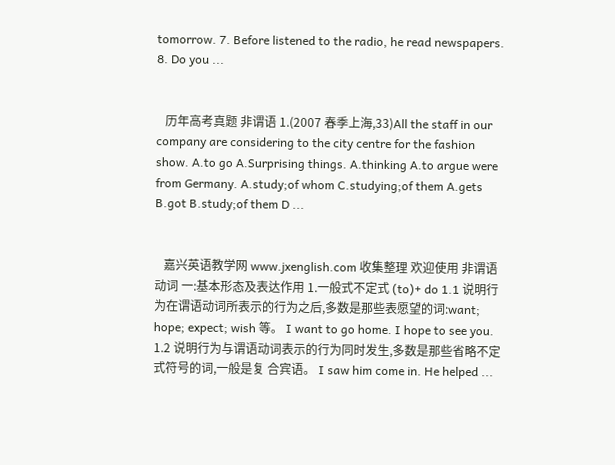tomorrow. 7. Before listened to the radio, he read newspapers. 8. Do you ...


   历年高考真题 非谓语 1.(2007 春季上海,33)All the staff in our company are considering to the city centre for the fashion show. A.to go A.Surprising things. A.thinking A.to argue were from Germany. A.study;of whom C.studying;of them A.gets B.got B.study;of them D ...


   嘉兴英语教学网 www.jxenglish.com 收集整理 欢迎使用 非谓语动词 一:基本形态及表达作用 1.一般式不定式 (to)+ do 1.1 说明行为在谓语动词所表示的行为之后,多数是那些表愿望的词:want; hope; expect; wish 等。 I want to go home. I hope to see you. 1.2 说明行为与谓语动词表示的行为同时发生,多数是那些省略不定式符号的词,一般是复 合宾语。 I saw him come in. He helped ...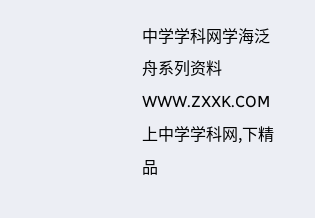中学学科网学海泛舟系列资料 WWW.ZXXK.COM 上中学学科网,下精品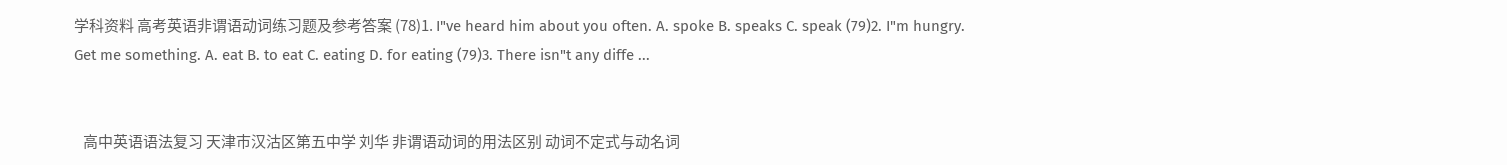学科资料 高考英语非谓语动词练习题及参考答案 (78)1. I"ve heard him about you often. A. spoke B. speaks C. speak (79)2. I"m hungry. Get me something. A. eat B. to eat C. eating D. for eating (79)3. There isn"t any diffe ...


   高中英语语法复习 天津市汉沽区第五中学 刘华 非谓语动词的用法区别 动词不定式与动名词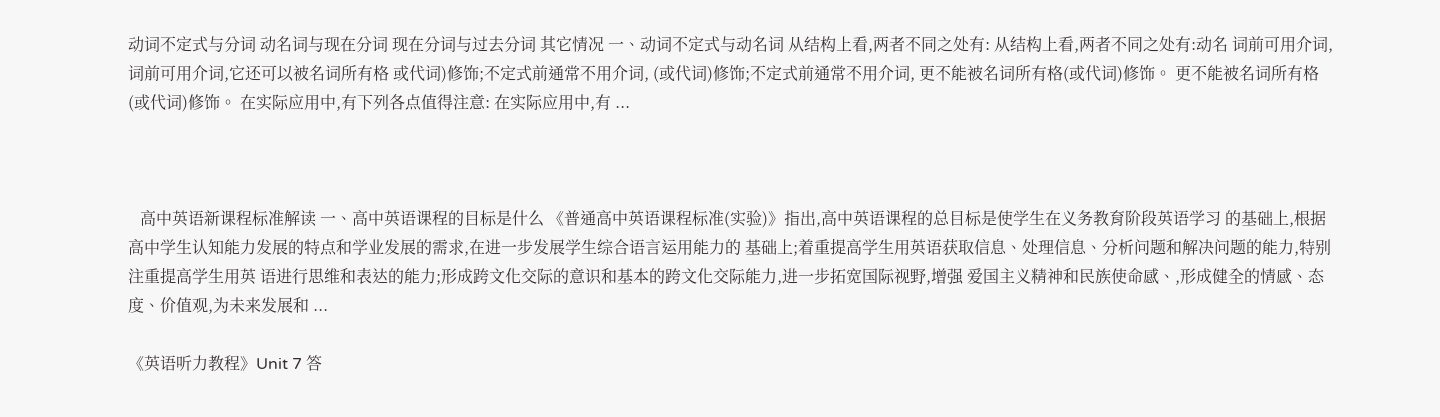动词不定式与分词 动名词与现在分词 现在分词与过去分词 其它情况 一、动词不定式与动名词 从结构上看,两者不同之处有: 从结构上看,两者不同之处有:动名 词前可用介词, 词前可用介词,它还可以被名词所有格 或代词)修饰;不定式前通常不用介词, (或代词)修饰;不定式前通常不用介词, 更不能被名词所有格(或代词)修饰。 更不能被名词所有格(或代词)修饰。 在实际应用中,有下列各点值得注意: 在实际应用中,有 ...



   高中英语新课程标准解读 一、高中英语课程的目标是什么 《普通高中英语课程标准(实验)》指出,高中英语课程的总目标是使学生在义务教育阶段英语学习 的基础上,根据高中学生认知能力发展的特点和学业发展的需求,在进一步发展学生综合语言运用能力的 基础上;着重提高学生用英语获取信息、处理信息、分析问题和解决问题的能力,特别注重提高学生用英 语进行思维和表达的能力;形成跨文化交际的意识和基本的跨文化交际能力,进一步拓宽国际视野,增强 爱国主义精神和民族使命感、,形成健全的情感、态度、价值观,为未来发展和 ...

《英语听力教程》Unit 7 答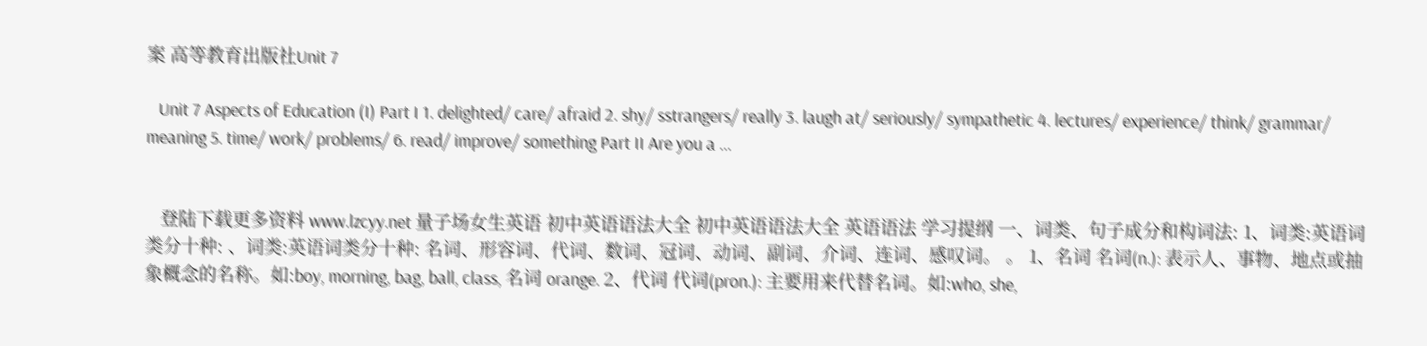案 高等教育出版社Unit 7

   Unit 7 Aspects of Education (I) Part I 1. delighted/ care/ afraid 2. shy/ sstrangers/ really 3. laugh at/ seriously/ sympathetic 4. lectures/ experience/ think/ grammar/ meaning 5. time/ work/ problems/ 6. read/ improve/ something Part II Are you a ...


   登陆下载更多资料 www.lzcyy.net 量子场女生英语 初中英语语法大全 初中英语语法大全 英语语法 学习提纲 一、词类、句子成分和构词法: 1、词类:英语词类分十种: 、词类:英语词类分十种: 名词、形容词、代词、数词、冠词、动词、副词、介词、连词、感叹词。 。 1、名词 名词(n.): 表示人、事物、地点或抽象概念的名称。如:boy, morning, bag, ball, class, 名词 orange. 2、代词 代词(pron.): 主要用来代替名词。如:who, she,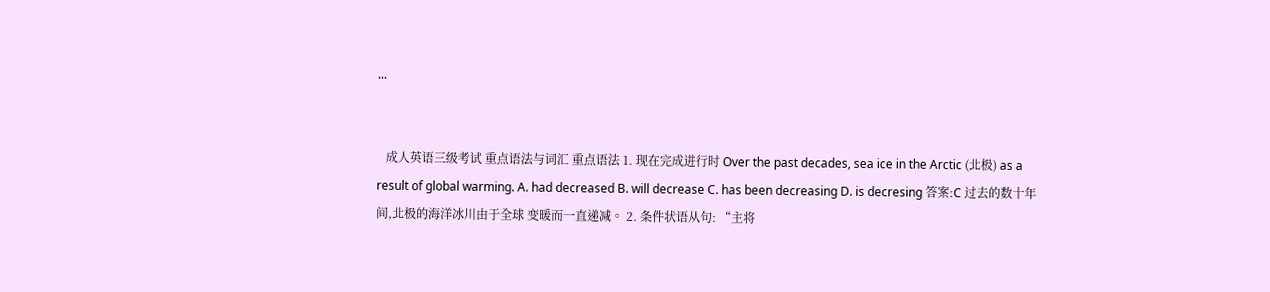...


   成人英语三级考试 重点语法与词汇 重点语法 1. 现在完成进行时 Over the past decades, sea ice in the Arctic (北极) as a result of global warming. A. had decreased B. will decrease C. has been decreasing D. is decresing 答案:C 过去的数十年间,北极的海洋冰川由于全球 变暖而一直递减。 2. 条件状语从句: “主将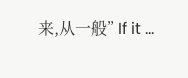来,从一般” If it ...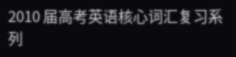2010 届高考英语核心词汇复习系列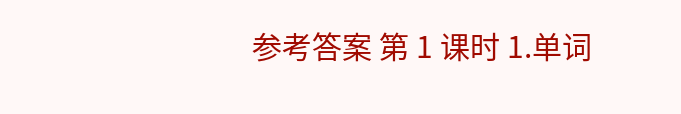参考答案 第 1 课时 1.单词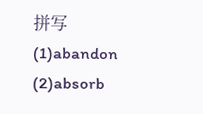拼写 (1)abandon (2)absorb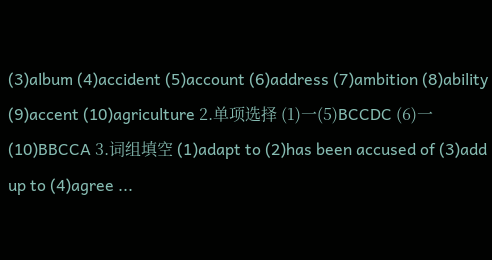(3)album (4)accident (5)account (6)address (7)ambition (8)ability (9)accent (10)agriculture 2.单项选择 (1)一(5)BCCDC (6)一(10)BBCCA 3.词组填空 (1)adapt to (2)has been accused of (3)add up to (4)agree ...